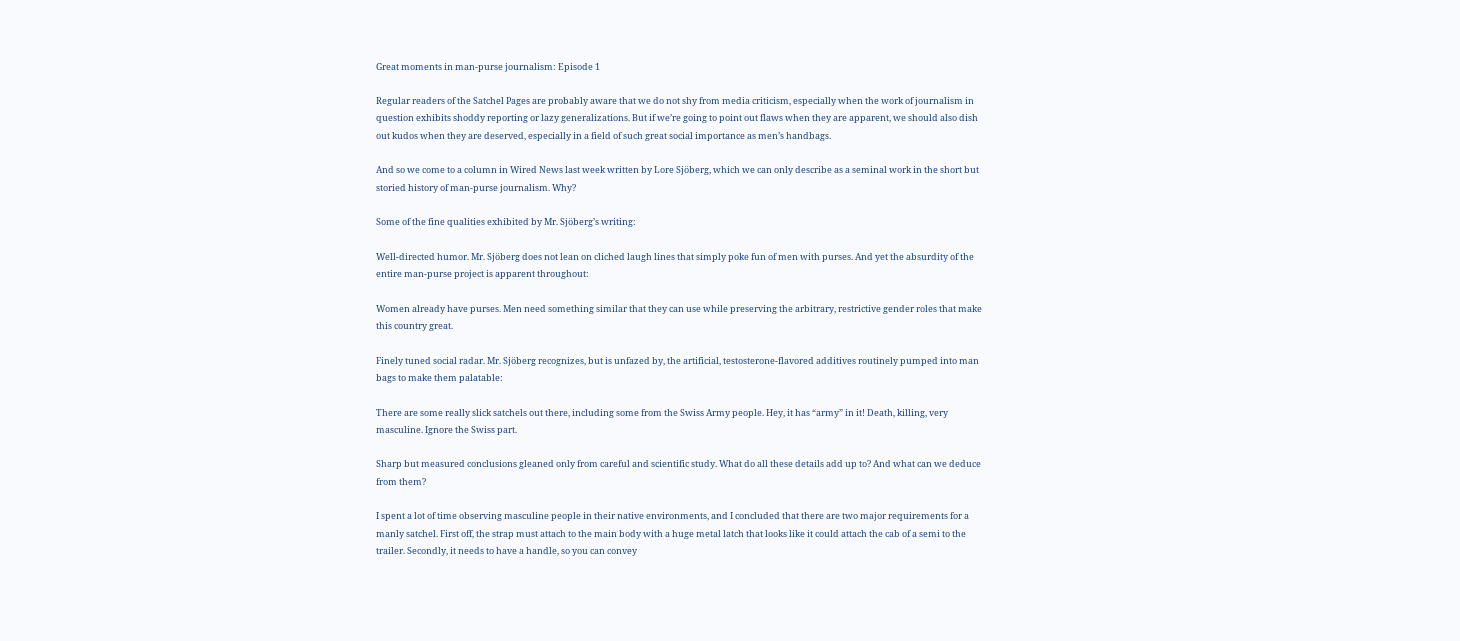Great moments in man-purse journalism: Episode 1

Regular readers of the Satchel Pages are probably aware that we do not shy from media criticism, especially when the work of journalism in question exhibits shoddy reporting or lazy generalizations. But if we’re going to point out flaws when they are apparent, we should also dish out kudos when they are deserved, especially in a field of such great social importance as men’s handbags.

And so we come to a column in Wired News last week written by Lore Sjöberg, which we can only describe as a seminal work in the short but storied history of man-purse journalism. Why?

Some of the fine qualities exhibited by Mr. Sjöberg’s writing:

Well-directed humor. Mr. Sjöberg does not lean on cliched laugh lines that simply poke fun of men with purses. And yet the absurdity of the entire man-purse project is apparent throughout:

Women already have purses. Men need something similar that they can use while preserving the arbitrary, restrictive gender roles that make this country great.

Finely tuned social radar. Mr. Sjöberg recognizes, but is unfazed by, the artificial, testosterone-flavored additives routinely pumped into man bags to make them palatable:

There are some really slick satchels out there, including some from the Swiss Army people. Hey, it has “army” in it! Death, killing, very masculine. Ignore the Swiss part.

Sharp but measured conclusions gleaned only from careful and scientific study. What do all these details add up to? And what can we deduce from them?

I spent a lot of time observing masculine people in their native environments, and I concluded that there are two major requirements for a manly satchel. First off, the strap must attach to the main body with a huge metal latch that looks like it could attach the cab of a semi to the trailer. Secondly, it needs to have a handle, so you can convey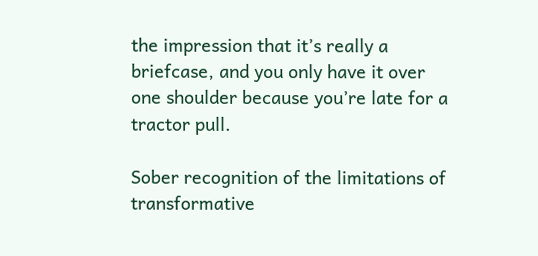the impression that it’s really a briefcase, and you only have it over one shoulder because you’re late for a tractor pull.

Sober recognition of the limitations of transformative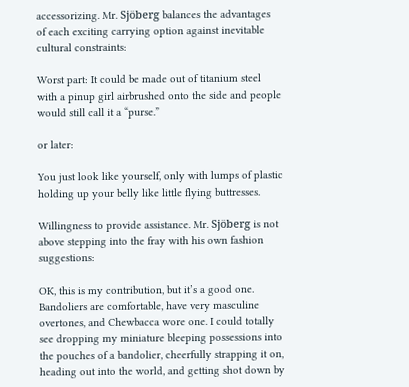accessorizing. Mr. Sjöberg balances the advantages of each exciting carrying option against inevitable cultural constraints:

Worst part: It could be made out of titanium steel with a pinup girl airbrushed onto the side and people would still call it a “purse.”

or later:

You just look like yourself, only with lumps of plastic holding up your belly like little flying buttresses.

Willingness to provide assistance. Mr. Sjöberg is not above stepping into the fray with his own fashion suggestions:

OK, this is my contribution, but it’s a good one. Bandoliers are comfortable, have very masculine overtones, and Chewbacca wore one. I could totally see dropping my miniature bleeping possessions into the pouches of a bandolier, cheerfully strapping it on, heading out into the world, and getting shot down by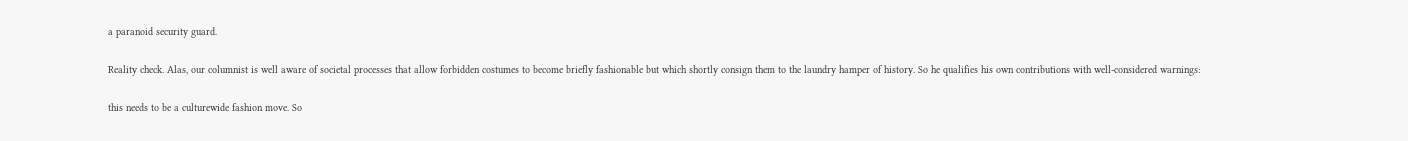a paranoid security guard.

Reality check. Alas, our columnist is well aware of societal processes that allow forbidden costumes to become briefly fashionable but which shortly consign them to the laundry hamper of history. So he qualifies his own contributions with well-considered warnings:

this needs to be a culturewide fashion move. So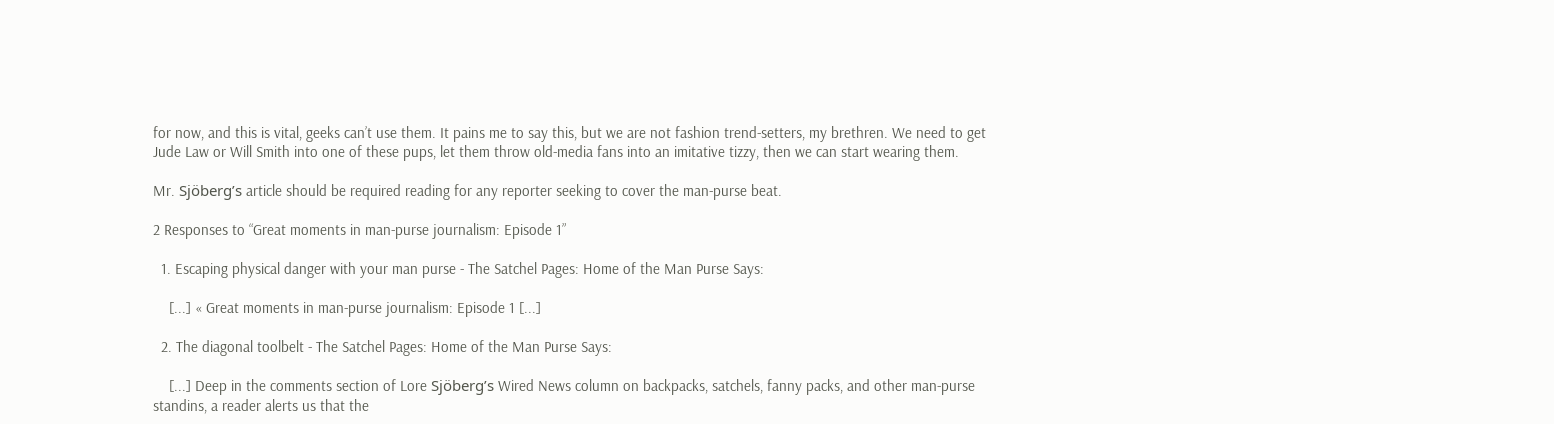for now, and this is vital, geeks can’t use them. It pains me to say this, but we are not fashion trend-setters, my brethren. We need to get Jude Law or Will Smith into one of these pups, let them throw old-media fans into an imitative tizzy, then we can start wearing them.

Mr. Sjöberg’s article should be required reading for any reporter seeking to cover the man-purse beat.

2 Responses to “Great moments in man-purse journalism: Episode 1”

  1. Escaping physical danger with your man purse - The Satchel Pages: Home of the Man Purse Says:

    [...] « Great moments in man-purse journalism: Episode 1 [...]

  2. The diagonal toolbelt - The Satchel Pages: Home of the Man Purse Says:

    [...] Deep in the comments section of Lore Sjöberg’s Wired News column on backpacks, satchels, fanny packs, and other man-purse standins, a reader alerts us that the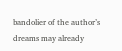bandolier of the author’s dreams may already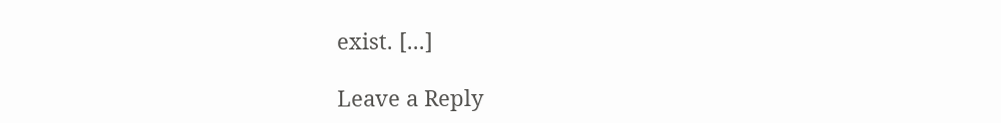exist. [...]

Leave a Reply